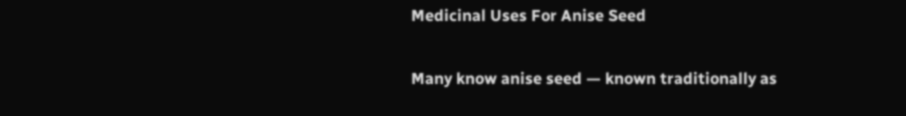Medicinal Uses For Anise Seed

Many know anise seed — known traditionally as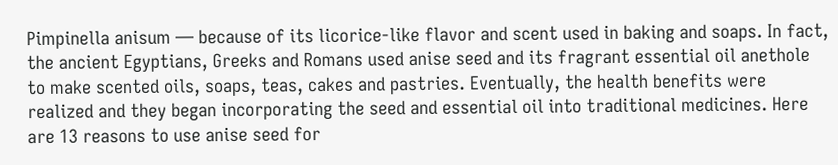Pimpinella anisum — because of its licorice-like flavor and scent used in baking and soaps. In fact, the ancient Egyptians, Greeks and Romans used anise seed and its fragrant essential oil anethole to make scented oils, soaps, teas, cakes and pastries. Eventually, the health benefits were realized and they began incorporating the seed and essential oil into traditional medicines. Here are 13 reasons to use anise seed for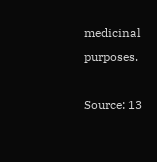medicinal purposes.

Source: 13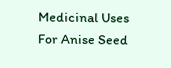Medicinal Uses For Anise Seed